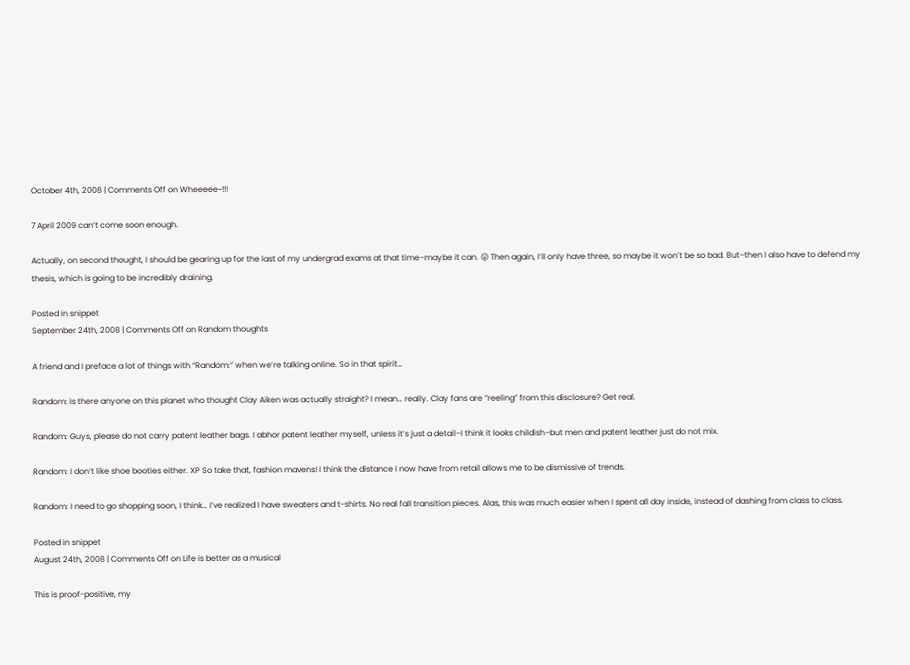October 4th, 2008 | Comments Off on Wheeeee~!!!

7 April 2009 can’t come soon enough.

Actually, on second thought, I should be gearing up for the last of my undergrad exams at that time–maybe it can. 😛 Then again, I’ll only have three, so maybe it won’t be so bad. But–then I also have to defend my thesis, which is going to be incredibly draining.

Posted in snippet
September 24th, 2008 | Comments Off on Random thoughts

A friend and I preface a lot of things with “Random:” when we’re talking online. So in that spirit…

Random: Is there anyone on this planet who thought Clay Aiken was actually straight? I mean… really. Clay fans are “reeling” from this disclosure? Get real.

Random: Guys, please do not carry patent leather bags. I abhor patent leather myself, unless it’s just a detail–I think it looks childish–but men and patent leather just do not mix.

Random: I don’t like shoe booties either. XP So take that, fashion mavens! I think the distance I now have from retail allows me to be dismissive of trends.

Random: I need to go shopping soon, I think… I’ve realized I have sweaters and t-shirts. No real fall transition pieces. Alas, this was much easier when I spent all day inside, instead of dashing from class to class.

Posted in snippet
August 24th, 2008 | Comments Off on Life is better as a musical

This is proof-positive, my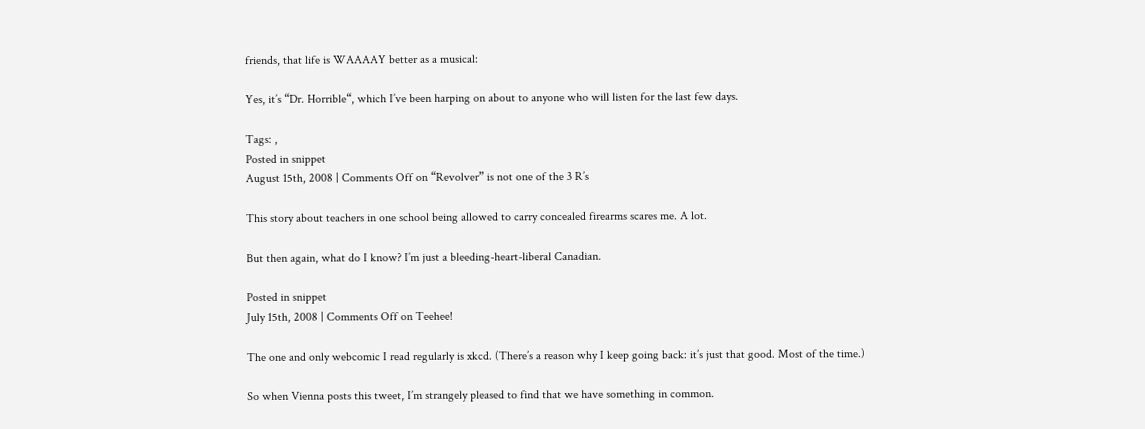friends, that life is WAAAAY better as a musical:

Yes, it’s “Dr. Horrible“, which I’ve been harping on about to anyone who will listen for the last few days.

Tags: ,
Posted in snippet
August 15th, 2008 | Comments Off on “Revolver” is not one of the 3 R’s

This story about teachers in one school being allowed to carry concealed firearms scares me. A lot.

But then again, what do I know? I’m just a bleeding-heart-liberal Canadian.

Posted in snippet
July 15th, 2008 | Comments Off on Teehee!

The one and only webcomic I read regularly is xkcd. (There’s a reason why I keep going back: it’s just that good. Most of the time.)

So when Vienna posts this tweet, I’m strangely pleased to find that we have something in common.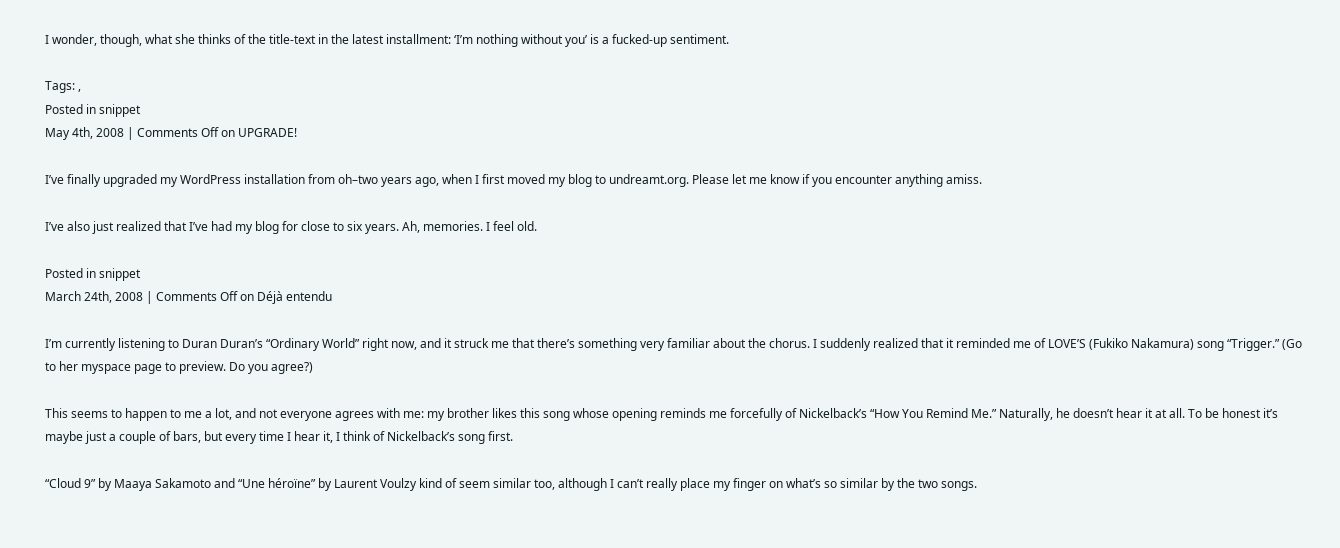I wonder, though, what she thinks of the title-text in the latest installment: ‘I’m nothing without you’ is a fucked-up sentiment.

Tags: ,
Posted in snippet
May 4th, 2008 | Comments Off on UPGRADE!

I’ve finally upgraded my WordPress installation from oh–two years ago, when I first moved my blog to undreamt.org. Please let me know if you encounter anything amiss.

I’ve also just realized that I’ve had my blog for close to six years. Ah, memories. I feel old.

Posted in snippet
March 24th, 2008 | Comments Off on Déjà entendu

I’m currently listening to Duran Duran’s “Ordinary World” right now, and it struck me that there’s something very familiar about the chorus. I suddenly realized that it reminded me of LOVE’S (Fukiko Nakamura) song “Trigger.” (Go to her myspace page to preview. Do you agree?)

This seems to happen to me a lot, and not everyone agrees with me: my brother likes this song whose opening reminds me forcefully of Nickelback’s “How You Remind Me.” Naturally, he doesn’t hear it at all. To be honest it’s maybe just a couple of bars, but every time I hear it, I think of Nickelback’s song first.

“Cloud 9” by Maaya Sakamoto and “Une héroïne” by Laurent Voulzy kind of seem similar too, although I can’t really place my finger on what’s so similar by the two songs.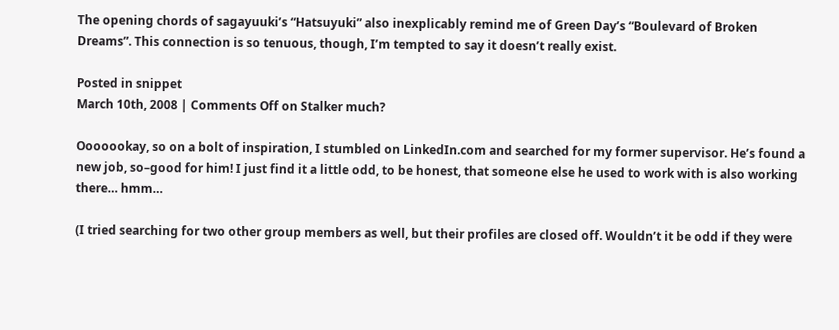The opening chords of sagayuuki’s “Hatsuyuki” also inexplicably remind me of Green Day’s “Boulevard of Broken Dreams”. This connection is so tenuous, though, I’m tempted to say it doesn’t really exist.

Posted in snippet
March 10th, 2008 | Comments Off on Stalker much?

Ooooookay, so on a bolt of inspiration, I stumbled on LinkedIn.com and searched for my former supervisor. He’s found a new job, so–good for him! I just find it a little odd, to be honest, that someone else he used to work with is also working there… hmm…

(I tried searching for two other group members as well, but their profiles are closed off. Wouldn’t it be odd if they were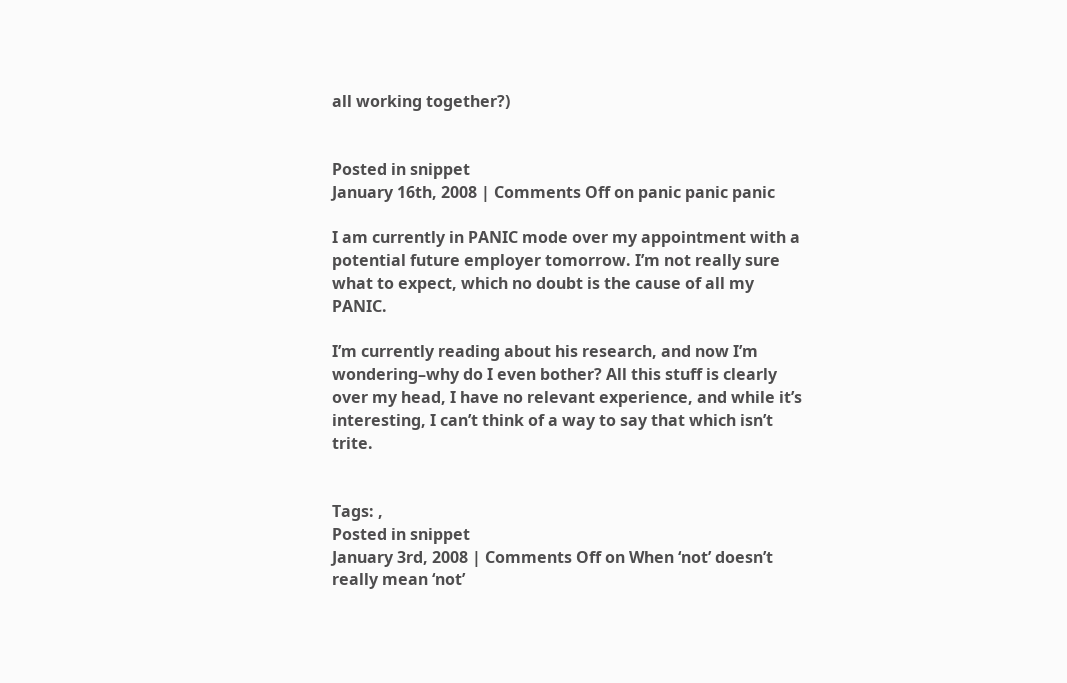all working together?)


Posted in snippet
January 16th, 2008 | Comments Off on panic panic panic

I am currently in PANIC mode over my appointment with a potential future employer tomorrow. I’m not really sure what to expect, which no doubt is the cause of all my PANIC.

I’m currently reading about his research, and now I’m wondering–why do I even bother? All this stuff is clearly over my head, I have no relevant experience, and while it’s interesting, I can’t think of a way to say that which isn’t trite.


Tags: ,
Posted in snippet
January 3rd, 2008 | Comments Off on When ‘not’ doesn’t really mean ‘not’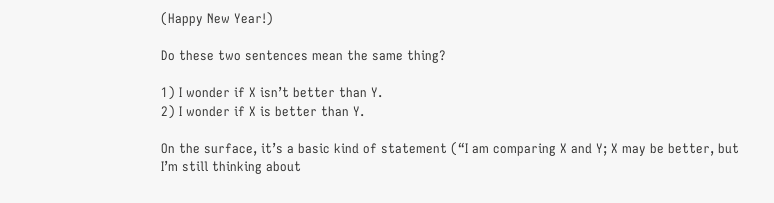(Happy New Year!)

Do these two sentences mean the same thing?

1) I wonder if X isn’t better than Y.
2) I wonder if X is better than Y.

On the surface, it’s a basic kind of statement (“I am comparing X and Y; X may be better, but I’m still thinking about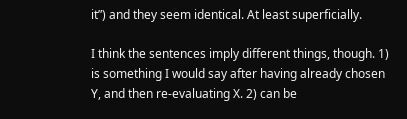it”) and they seem identical. At least superficially.

I think the sentences imply different things, though. 1) is something I would say after having already chosen Y, and then re-evaluating X. 2) can be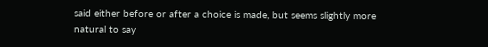said either before or after a choice is made, but seems slightly more natural to say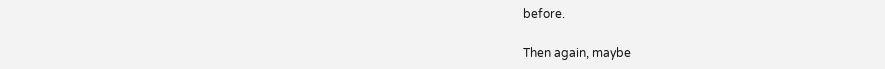before.

Then again, maybe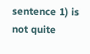sentence 1) is not quite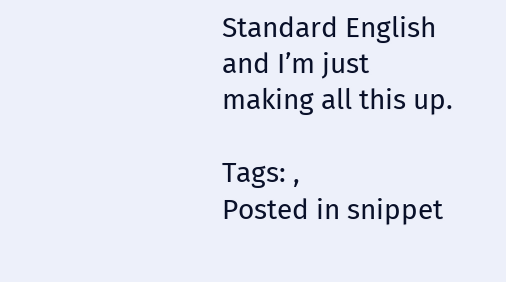Standard English and I’m just making all this up.

Tags: ,
Posted in snippet